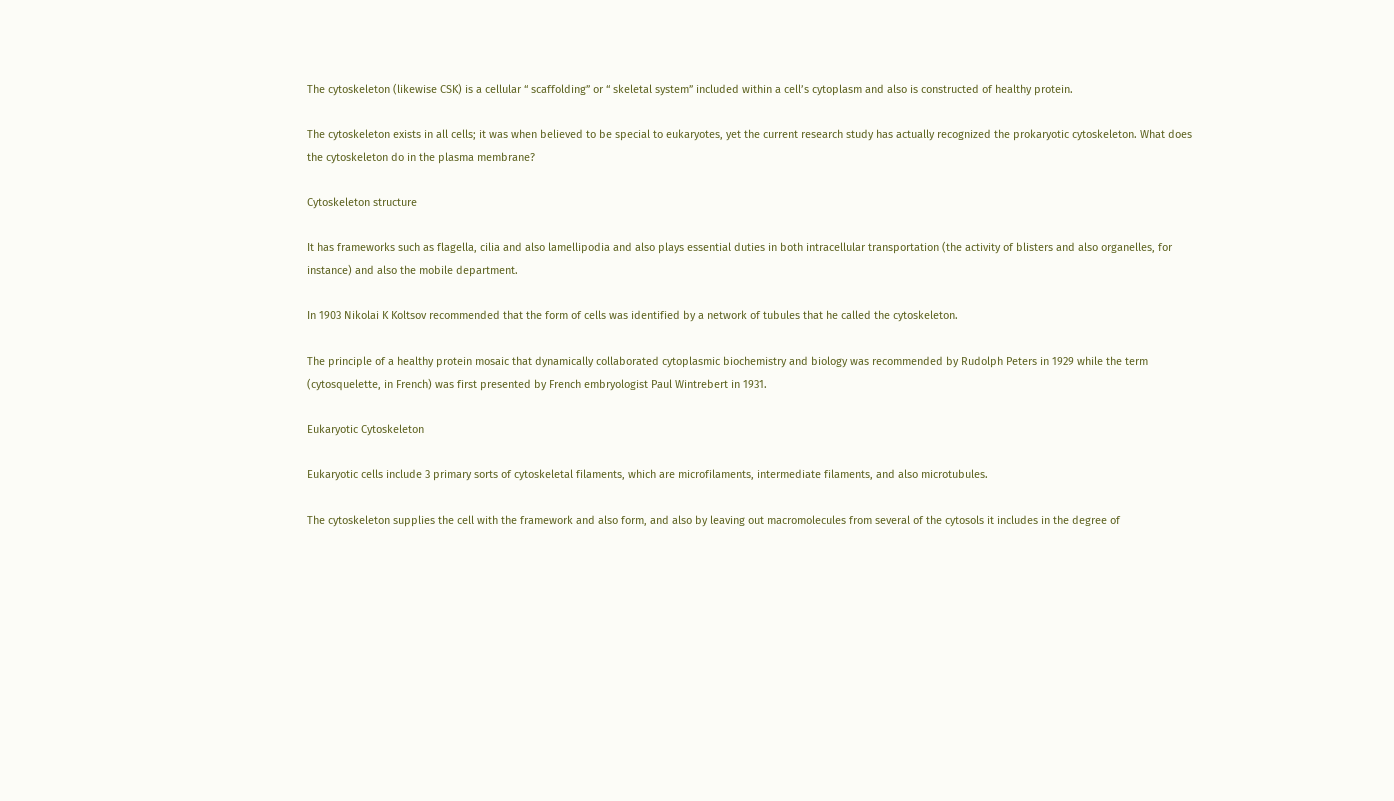The cytoskeleton (likewise CSK) is a cellular “ scaffolding” or “ skeletal system” included within a cell’s cytoplasm and also is constructed of healthy protein.

The cytoskeleton exists in all cells; it was when believed to be special to eukaryotes, yet the current research study has actually recognized the prokaryotic cytoskeleton. What does the cytoskeleton do in the plasma membrane?

Cytoskeleton structure

It has frameworks such as flagella, cilia and also lamellipodia and also plays essential duties in both intracellular transportation (the activity of blisters and also organelles, for instance) and also the mobile department.

In 1903 Nikolai K Koltsov recommended that the form of cells was identified by a network of tubules that he called the cytoskeleton.

The principle of a healthy protein mosaic that dynamically collaborated cytoplasmic biochemistry and biology was recommended by Rudolph Peters in 1929 while the term (cytosquelette, in French) was first presented by French embryologist Paul Wintrebert in 1931.

Eukaryotic Cytoskeleton

Eukaryotic cells include 3 primary sorts of cytoskeletal filaments, which are microfilaments, intermediate filaments, and also microtubules.

The cytoskeleton supplies the cell with the framework and also form, and also by leaving out macromolecules from several of the cytosols it includes in the degree of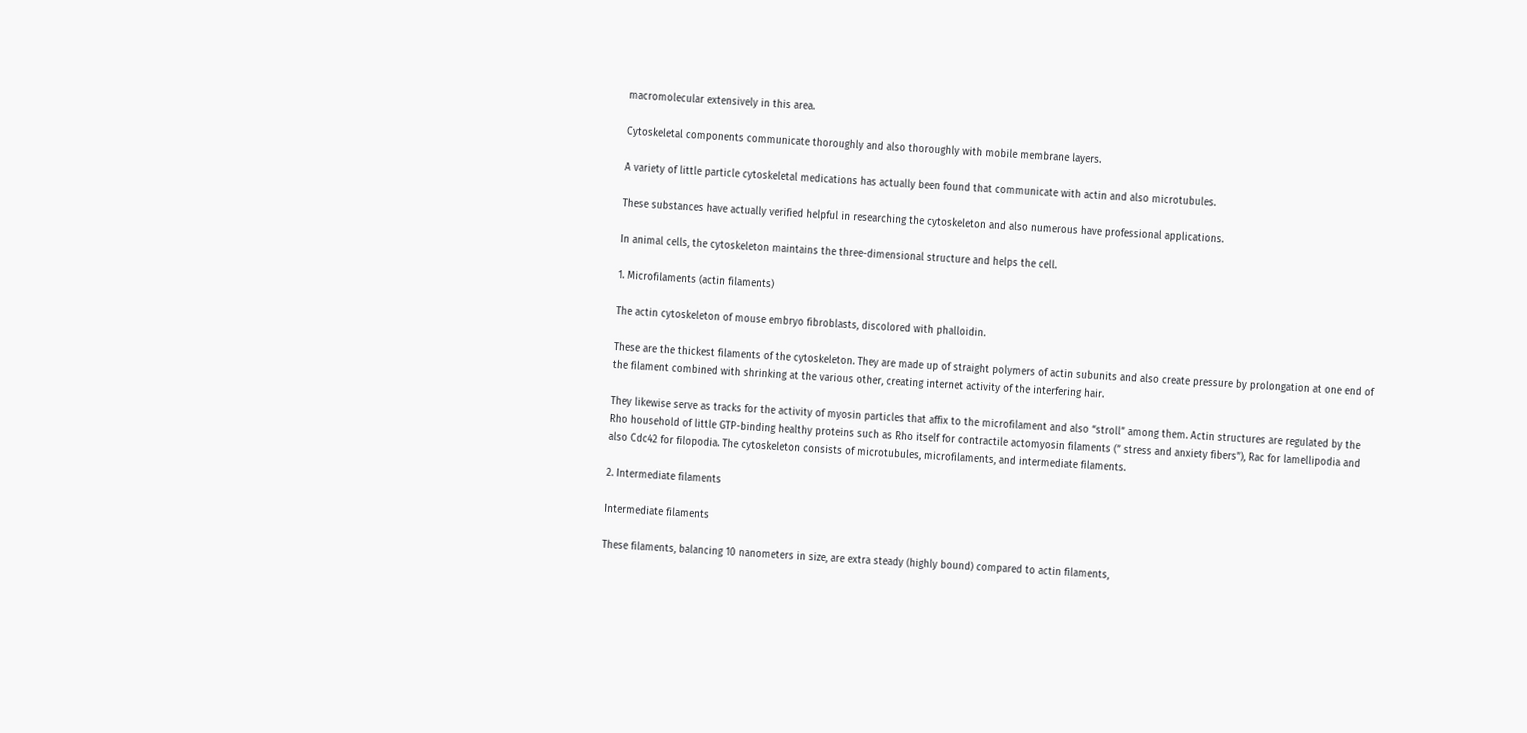macromolecular extensively in this area.

Cytoskeletal components communicate thoroughly and also thoroughly with mobile membrane layers.

A variety of little particle cytoskeletal medications has actually been found that communicate with actin and also microtubules.

These substances have actually verified helpful in researching the cytoskeleton and also numerous have professional applications.

In animal cells, the cytoskeleton maintains the three-dimensional structure and helps the cell.

1. Microfilaments (actin filaments)

The actin cytoskeleton of mouse embryo fibroblasts, discolored with phalloidin.

These are the thickest filaments of the cytoskeleton. They are made up of straight polymers of actin subunits and also create pressure by prolongation at one end of the filament combined with shrinking at the various other, creating internet activity of the interfering hair.

They likewise serve as tracks for the activity of myosin particles that affix to the microfilament and also “stroll” among them. Actin structures are regulated by the Rho household of little GTP-binding healthy proteins such as Rho itself for contractile actomyosin filaments (” stress and anxiety fibers”), Rac for lamellipodia and also Cdc42 for filopodia. The cytoskeleton consists of microtubules, microfilaments, and intermediate filaments.

2. Intermediate filaments

Intermediate filaments

These filaments, balancing 10 nanometers in size, are extra steady (highly bound) compared to actin filaments,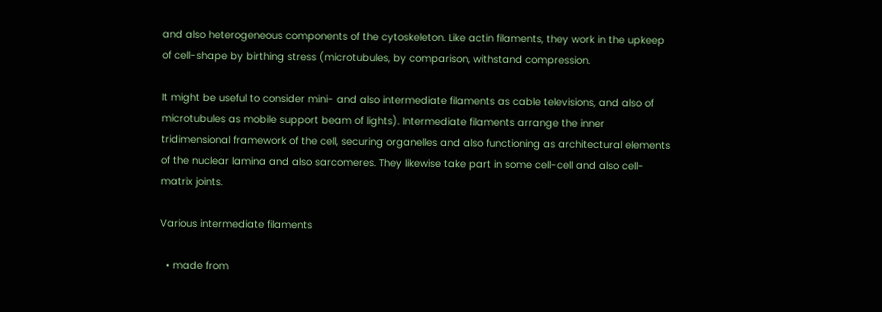and also heterogeneous components of the cytoskeleton. Like actin filaments, they work in the upkeep of cell-shape by birthing stress (microtubules, by comparison, withstand compression.

It might be useful to consider mini- and also intermediate filaments as cable televisions, and also of microtubules as mobile support beam of lights). Intermediate filaments arrange the inner tridimensional framework of the cell, securing organelles and also functioning as architectural elements of the nuclear lamina and also sarcomeres. They likewise take part in some cell-cell and also cell-matrix joints.

Various intermediate filaments

  • made from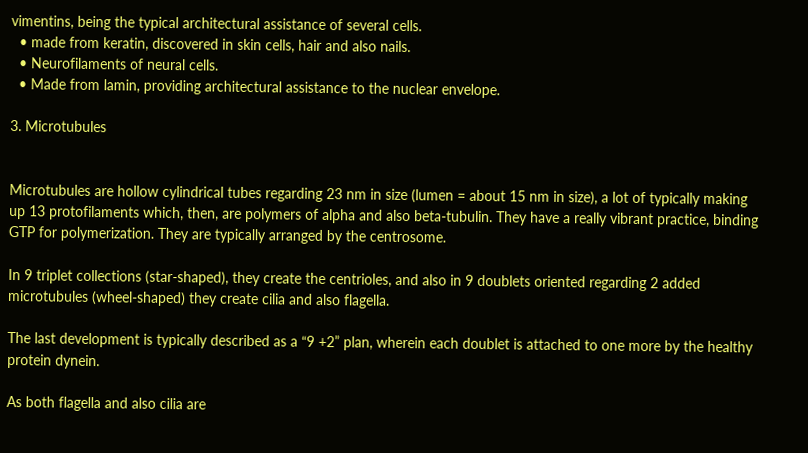vimentins, being the typical architectural assistance of several cells.
  • made from keratin, discovered in skin cells, hair and also nails.
  • Neurofilaments of neural cells.
  • Made from lamin, providing architectural assistance to the nuclear envelope.

3. Microtubules


Microtubules are hollow cylindrical tubes regarding 23 nm in size (lumen = about 15 nm in size), a lot of typically making up 13 protofilaments which, then, are polymers of alpha and also beta-tubulin. They have a really vibrant practice, binding GTP for polymerization. They are typically arranged by the centrosome.

In 9 triplet collections (star-shaped), they create the centrioles, and also in 9 doublets oriented regarding 2 added microtubules (wheel-shaped) they create cilia and also flagella.

The last development is typically described as a “9 +2” plan, wherein each doublet is attached to one more by the healthy protein dynein.

As both flagella and also cilia are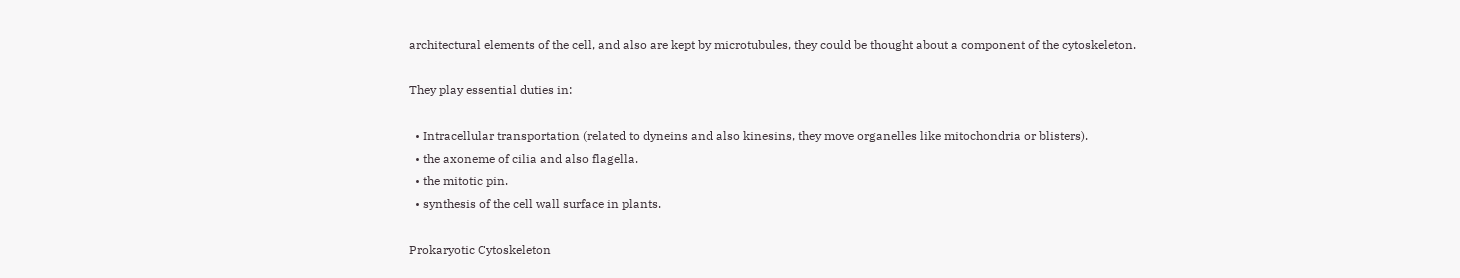architectural elements of the cell, and also are kept by microtubules, they could be thought about a component of the cytoskeleton.

They play essential duties in:

  • Intracellular transportation (related to dyneins and also kinesins, they move organelles like mitochondria or blisters).
  • the axoneme of cilia and also flagella.
  • the mitotic pin.
  • synthesis of the cell wall surface in plants.

Prokaryotic Cytoskeleton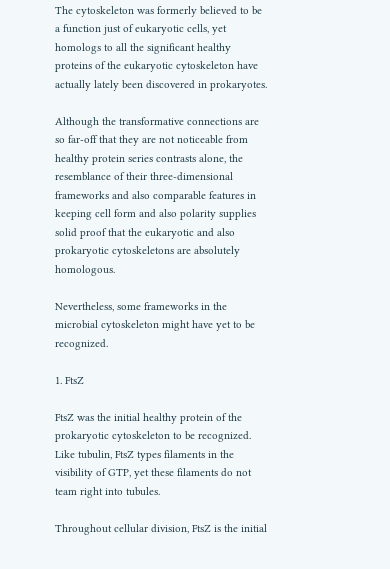The cytoskeleton was formerly believed to be a function just of eukaryotic cells, yet homologs to all the significant healthy proteins of the eukaryotic cytoskeleton have actually lately been discovered in prokaryotes.

Although the transformative connections are so far-off that they are not noticeable from healthy protein series contrasts alone, the resemblance of their three-dimensional frameworks and also comparable features in keeping cell form and also polarity supplies solid proof that the eukaryotic and also prokaryotic cytoskeletons are absolutely homologous.

Nevertheless, some frameworks in the microbial cytoskeleton might have yet to be recognized.

1. FtsZ

FtsZ was the initial healthy protein of the prokaryotic cytoskeleton to be recognized. Like tubulin, FtsZ types filaments in the visibility of GTP, yet these filaments do not team right into tubules.

Throughout cellular division, FtsZ is the initial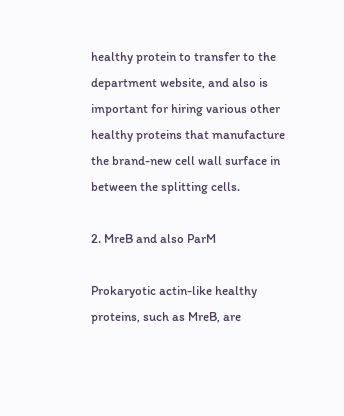healthy protein to transfer to the department website, and also is important for hiring various other healthy proteins that manufacture the brand-new cell wall surface in between the splitting cells.

2. MreB and also ParM

Prokaryotic actin-like healthy proteins, such as MreB, are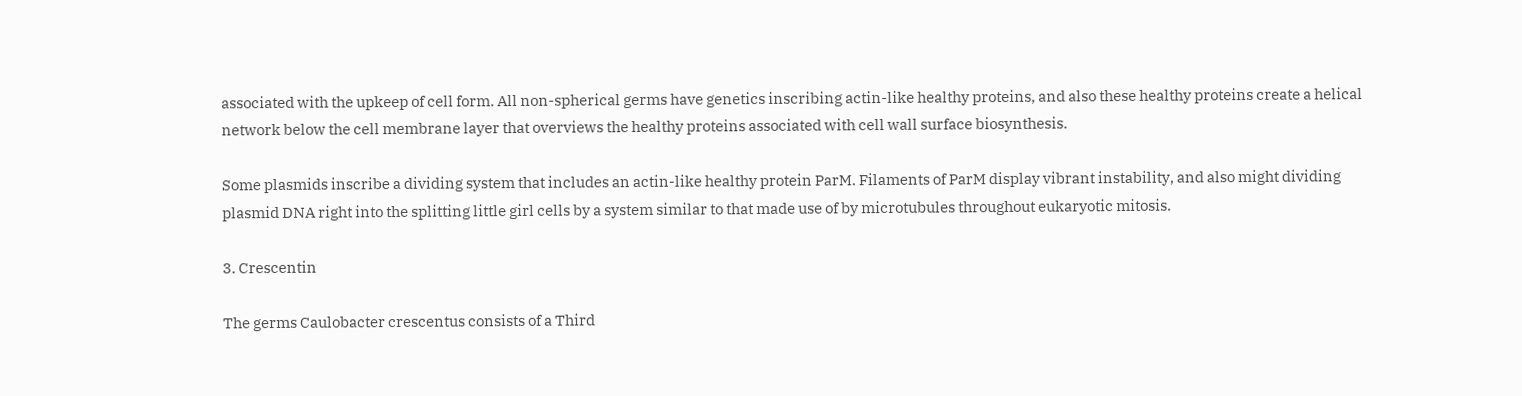associated with the upkeep of cell form. All non-spherical germs have genetics inscribing actin-like healthy proteins, and also these healthy proteins create a helical network below the cell membrane layer that overviews the healthy proteins associated with cell wall surface biosynthesis.

Some plasmids inscribe a dividing system that includes an actin-like healthy protein ParM. Filaments of ParM display vibrant instability, and also might dividing plasmid DNA right into the splitting little girl cells by a system similar to that made use of by microtubules throughout eukaryotic mitosis.

3. Crescentin

The germs Caulobacter crescentus consists of a Third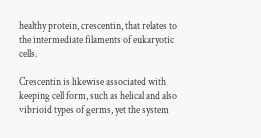healthy protein, crescentin, that relates to the intermediate filaments of eukaryotic cells.

Crescentin is likewise associated with keeping cell form, such as helical and also vibrioid types of germs, yet the system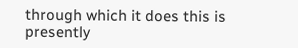through which it does this is presently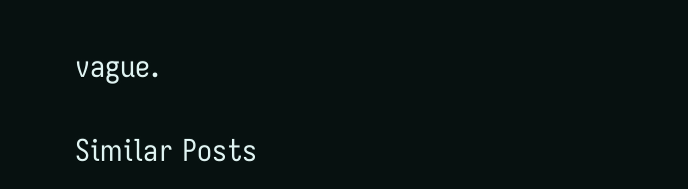vague.

Similar Posts